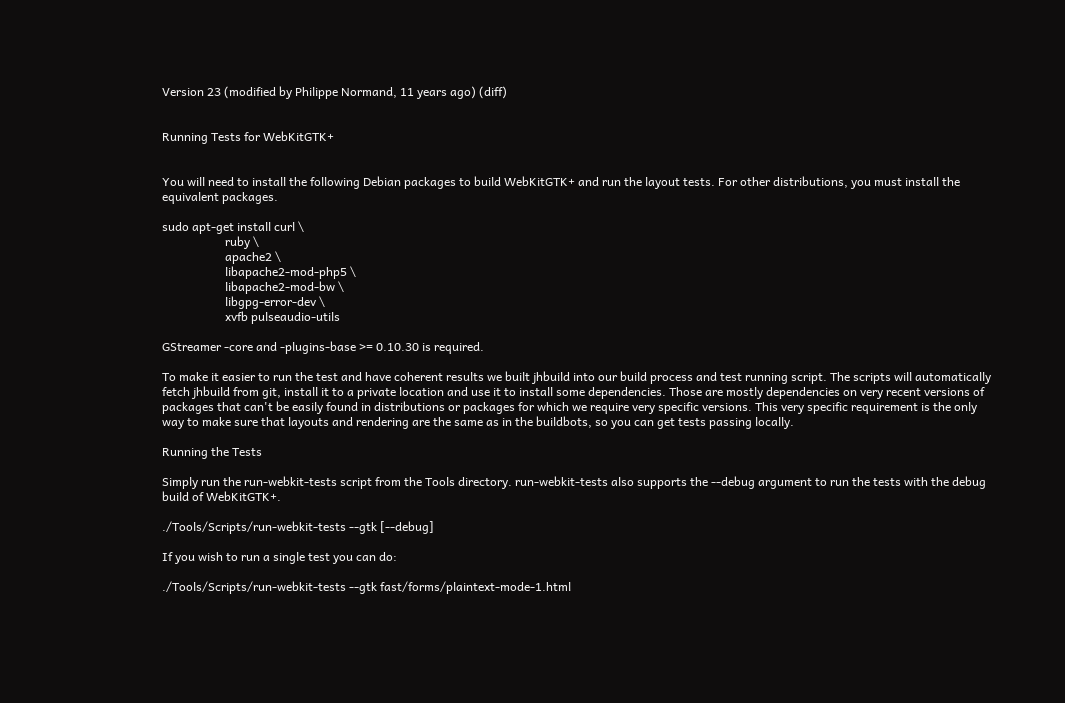Version 23 (modified by Philippe Normand, 11 years ago) (diff)


Running Tests for WebKitGTK+


You will need to install the following Debian packages to build WebKitGTK+ and run the layout tests. For other distributions, you must install the equivalent packages.

sudo apt-get install curl \
                     ruby \
                     apache2 \
                     libapache2-mod-php5 \
                     libapache2-mod-bw \
                     libgpg-error-dev \
                     xvfb pulseaudio-utils

GStreamer -core and -plugins-base >= 0.10.30 is required.

To make it easier to run the test and have coherent results we built jhbuild into our build process and test running script. The scripts will automatically fetch jhbuild from git, install it to a private location and use it to install some dependencies. Those are mostly dependencies on very recent versions of packages that can't be easily found in distributions or packages for which we require very specific versions. This very specific requirement is the only way to make sure that layouts and rendering are the same as in the buildbots, so you can get tests passing locally.

Running the Tests

Simply run the run-webkit-tests script from the Tools directory. run-webkit-tests also supports the --debug argument to run the tests with the debug build of WebKitGTK+.

./Tools/Scripts/run-webkit-tests --gtk [--debug]

If you wish to run a single test you can do:

./Tools/Scripts/run-webkit-tests --gtk fast/forms/plaintext-mode-1.html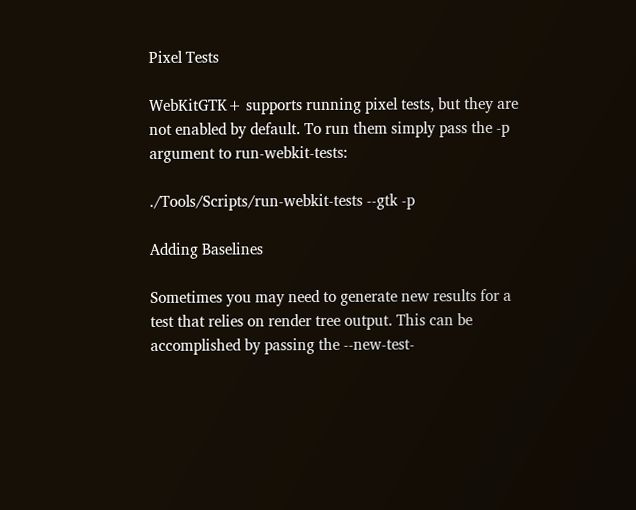Pixel Tests

WebKitGTK+ supports running pixel tests, but they are not enabled by default. To run them simply pass the -p argument to run-webkit-tests:

./Tools/Scripts/run-webkit-tests --gtk -p

Adding Baselines

Sometimes you may need to generate new results for a test that relies on render tree output. This can be accomplished by passing the --new-test-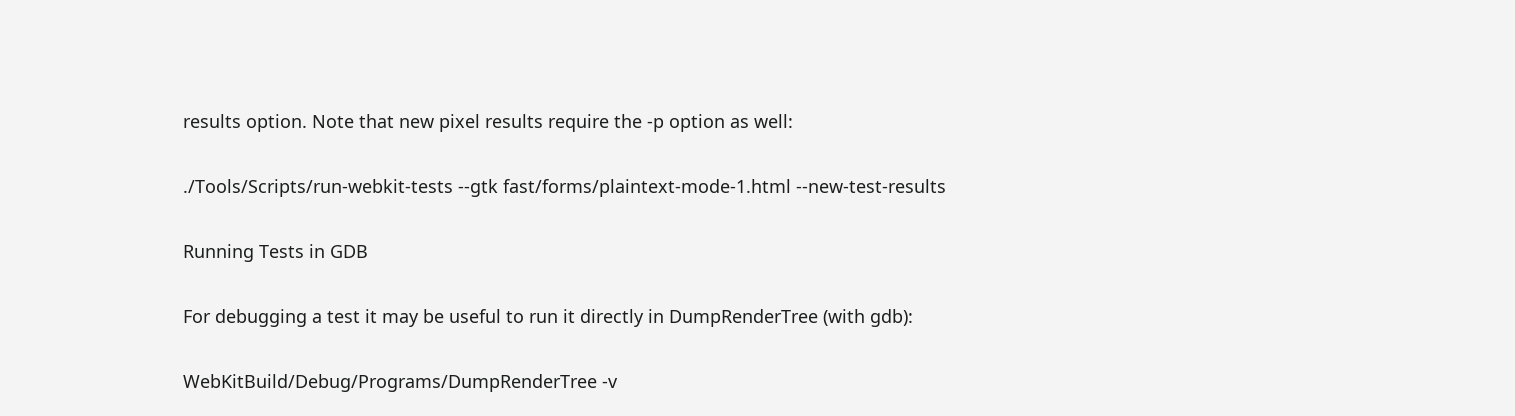results option. Note that new pixel results require the -p option as well:

./Tools/Scripts/run-webkit-tests --gtk fast/forms/plaintext-mode-1.html --new-test-results

Running Tests in GDB

For debugging a test it may be useful to run it directly in DumpRenderTree (with gdb):

WebKitBuild/Debug/Programs/DumpRenderTree -v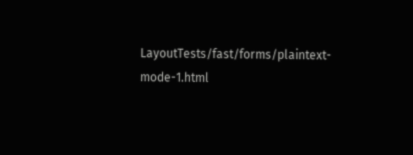LayoutTests/fast/forms/plaintext-mode-1.html